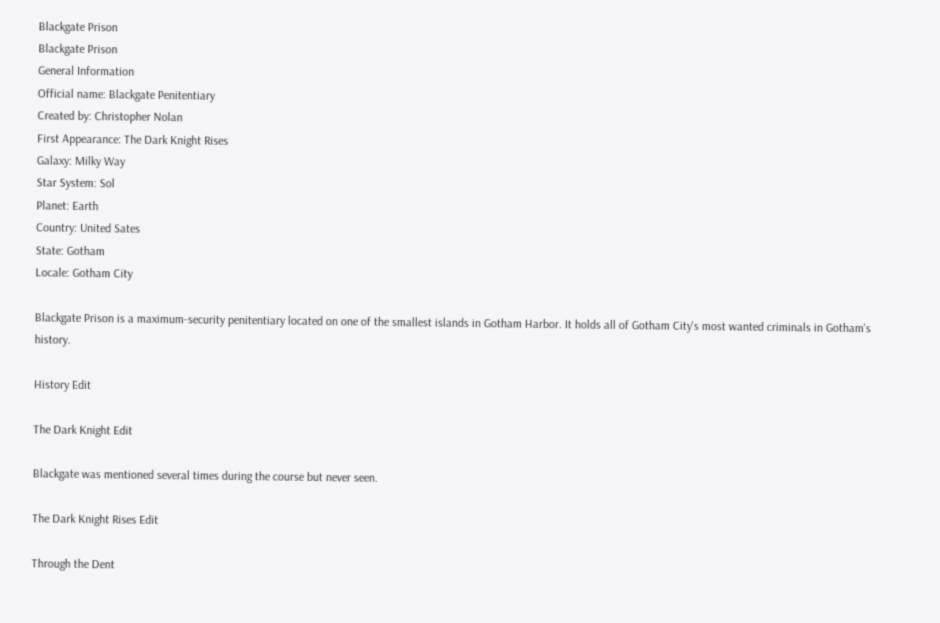Blackgate Prison
Blackgate Prison
General Information
Official name: Blackgate Penitentiary
Created by: Christopher Nolan
First Appearance: The Dark Knight Rises
Galaxy: Milky Way
Star System: Sol
Planet: Earth
Country: United Sates
State: Gotham
Locale: Gotham City

Blackgate Prison is a maximum-security penitentiary located on one of the smallest islands in Gotham Harbor. It holds all of Gotham City's most wanted criminals in Gotham's history.

History Edit

The Dark Knight Edit

Blackgate was mentioned several times during the course but never seen.

The Dark Knight Rises Edit

Through the Dent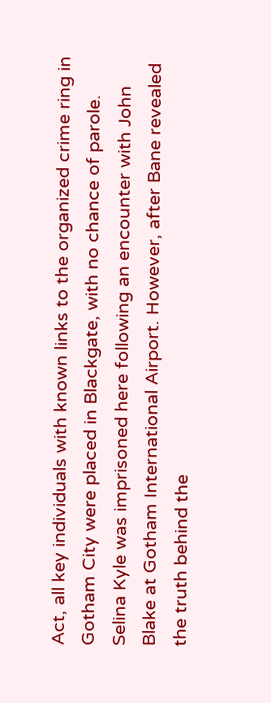Act, all key individuals with known links to the organized crime ring in Gotham City were placed in Blackgate, with no chance of parole. Selina Kyle was imprisoned here following an encounter with John Blake at Gotham International Airport. However, after Bane revealed the truth behind the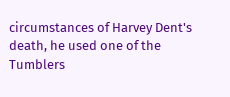circumstances of Harvey Dent's death, he used one of the Tumblers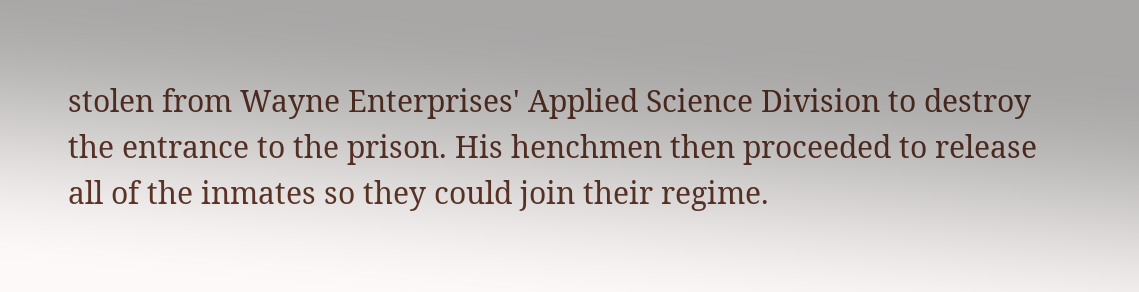stolen from Wayne Enterprises' Applied Science Division to destroy the entrance to the prison. His henchmen then proceeded to release all of the inmates so they could join their regime.